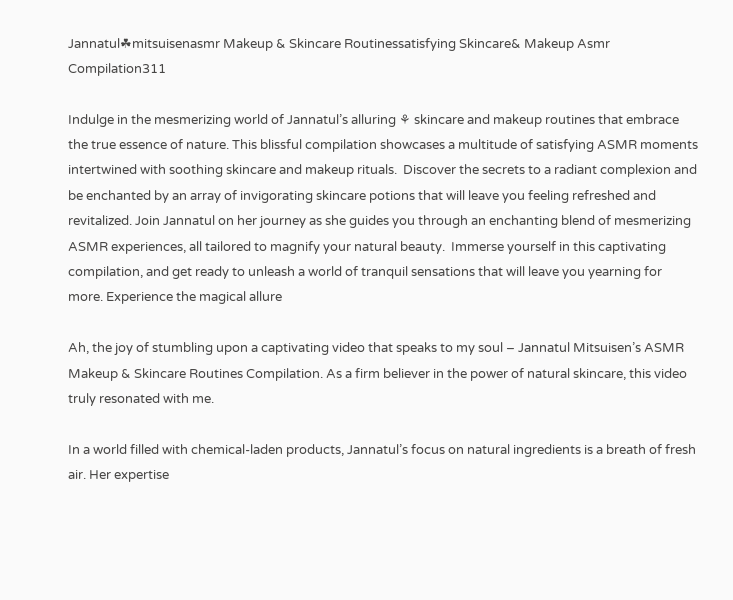Jannatul☘mitsuisenasmr Makeup & Skincare Routinessatisfying Skincare& Makeup Asmr Compilation311

Indulge in the mesmerizing world of Jannatul’s alluring ⚘ skincare and makeup routines that embrace the true essence of nature. This blissful compilation showcases a multitude of satisfying ASMR moments intertwined with soothing skincare and makeup rituals.  Discover the secrets to a radiant complexion and be enchanted by an array of invigorating skincare potions that will leave you feeling refreshed and revitalized. Join Jannatul on her journey as she guides you through an enchanting blend of mesmerizing ASMR experiences, all tailored to magnify your natural beauty.  Immerse yourself in this captivating compilation, and get ready to unleash a world of tranquil sensations that will leave you yearning for more. Experience the magical allure

Ah, the joy of stumbling upon a captivating video that speaks to my soul – Jannatul Mitsuisen’s ASMR Makeup & Skincare Routines Compilation. As a firm believer in the power of natural skincare, this video truly resonated with me.

In a world filled with chemical-laden products, Jannatul’s focus on natural ingredients is a breath of fresh air. Her expertise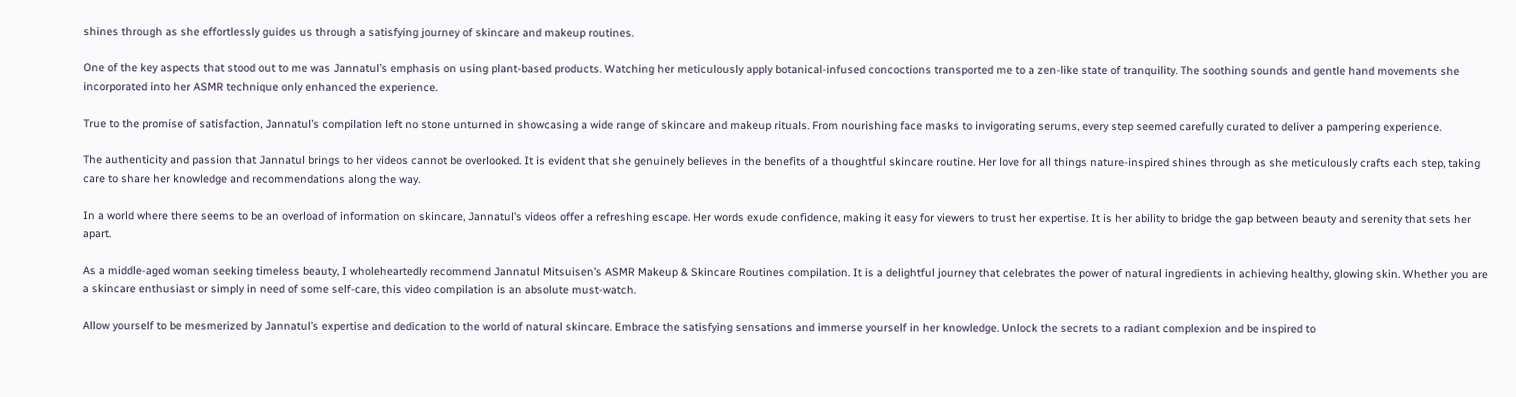shines through as she effortlessly guides us through a satisfying journey of skincare and makeup routines.

One of the key aspects that stood out to me was Jannatul’s emphasis on using plant-based products. Watching her meticulously apply botanical-infused concoctions transported me to a zen-like state of tranquility. The soothing sounds and gentle hand movements she incorporated into her ASMR technique only enhanced the experience.

True to the promise of satisfaction, Jannatul’s compilation left no stone unturned in showcasing a wide range of skincare and makeup rituals. From nourishing face masks to invigorating serums, every step seemed carefully curated to deliver a pampering experience.

The authenticity and passion that Jannatul brings to her videos cannot be overlooked. It is evident that she genuinely believes in the benefits of a thoughtful skincare routine. Her love for all things nature-inspired shines through as she meticulously crafts each step, taking care to share her knowledge and recommendations along the way.

In a world where there seems to be an overload of information on skincare, Jannatul’s videos offer a refreshing escape. Her words exude confidence, making it easy for viewers to trust her expertise. It is her ability to bridge the gap between beauty and serenity that sets her apart.

As a middle-aged woman seeking timeless beauty, I wholeheartedly recommend Jannatul Mitsuisen’s ASMR Makeup & Skincare Routines compilation. It is a delightful journey that celebrates the power of natural ingredients in achieving healthy, glowing skin. Whether you are a skincare enthusiast or simply in need of some self-care, this video compilation is an absolute must-watch.

Allow yourself to be mesmerized by Jannatul’s expertise and dedication to the world of natural skincare. Embrace the satisfying sensations and immerse yourself in her knowledge. Unlock the secrets to a radiant complexion and be inspired to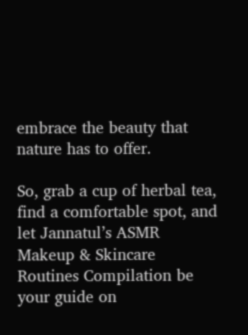embrace the beauty that nature has to offer.

So, grab a cup of herbal tea, find a comfortable spot, and let Jannatul’s ASMR Makeup & Skincare Routines Compilation be your guide on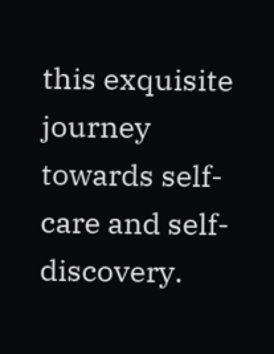this exquisite journey towards self-care and self-discovery.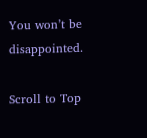You won’t be disappointed.

Scroll to Top